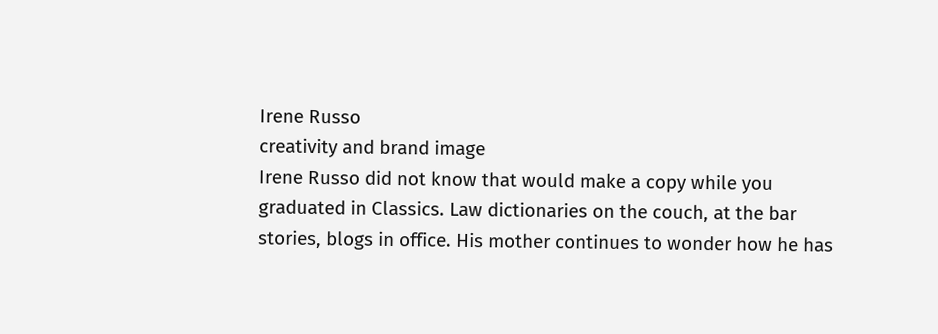Irene Russo
creativity and brand image
Irene Russo did not know that would make a copy while you graduated in Classics. Law dictionaries on the couch, at the bar stories, blogs in office. His mother continues to wonder how he has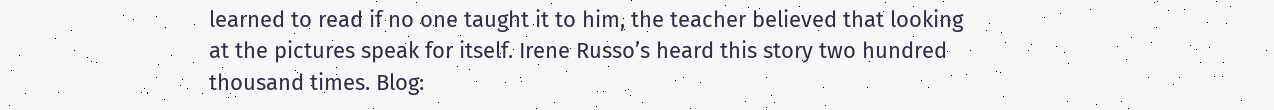learned to read if no one taught it to him, the teacher believed that looking at the pictures speak for itself. Irene Russo’s heard this story two hundred thousand times. Blog: